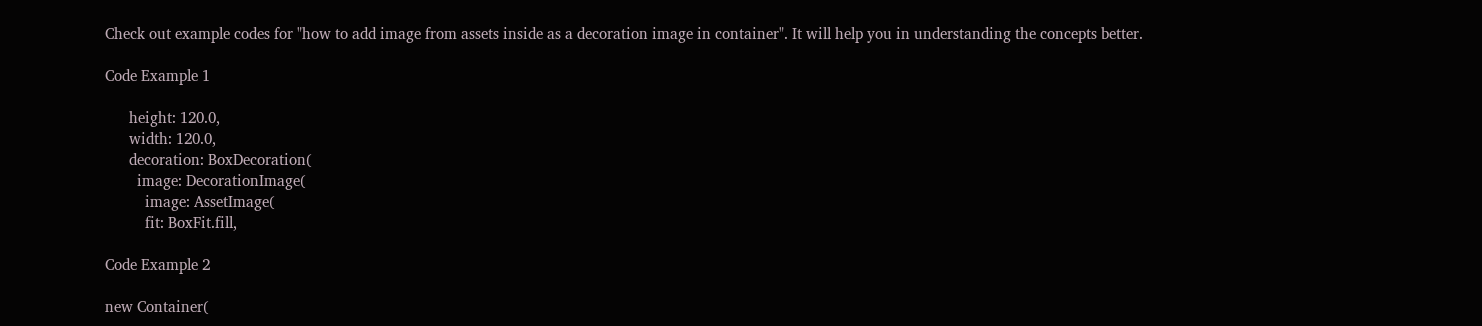Check out example codes for "how to add image from assets inside as a decoration image in container". It will help you in understanding the concepts better.

Code Example 1

      height: 120.0,
      width: 120.0,
      decoration: BoxDecoration(
        image: DecorationImage(
          image: AssetImage(
          fit: BoxFit.fill,

Code Example 2

new Container(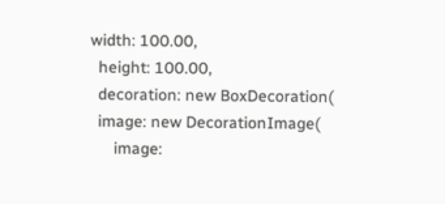width: 100.00,
  height: 100.00,
  decoration: new BoxDecoration(
  image: new DecorationImage(
      image: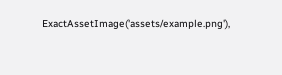ExactAssetImage('assets/example.png'),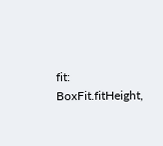fit: BoxFit.fitHeight,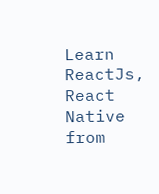Learn ReactJs, React Native from